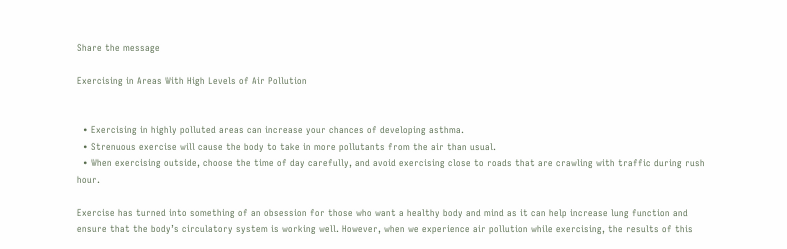Share the message

Exercising in Areas With High Levels of Air Pollution


  • Exercising in highly polluted areas can increase your chances of developing asthma.
  • Strenuous exercise will cause the body to take in more pollutants from the air than usual.
  • When exercising outside, choose the time of day carefully, and avoid exercising close to roads that are crawling with traffic during rush hour.

Exercise has turned into something of an obsession for those who want a healthy body and mind as it can help increase lung function and ensure that the body’s circulatory system is working well. However, when we experience air pollution while exercising, the results of this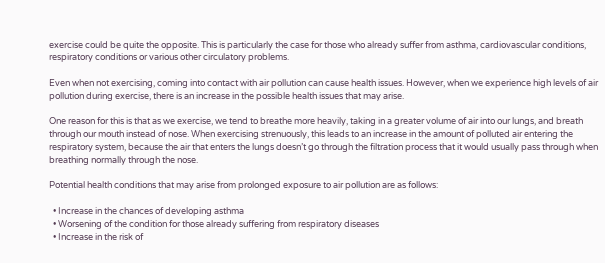exercise could be quite the opposite. This is particularly the case for those who already suffer from asthma, cardiovascular conditions, respiratory conditions or various other circulatory problems.

Even when not exercising, coming into contact with air pollution can cause health issues. However, when we experience high levels of air pollution during exercise, there is an increase in the possible health issues that may arise.

One reason for this is that as we exercise, we tend to breathe more heavily, taking in a greater volume of air into our lungs, and breath through our mouth instead of nose. When exercising strenuously, this leads to an increase in the amount of polluted air entering the respiratory system, because the air that enters the lungs doesn’t go through the filtration process that it would usually pass through when breathing normally through the nose.

Potential health conditions that may arise from prolonged exposure to air pollution are as follows:

  • Increase in the chances of developing asthma
  • Worsening of the condition for those already suffering from respiratory diseases
  • Increase in the risk of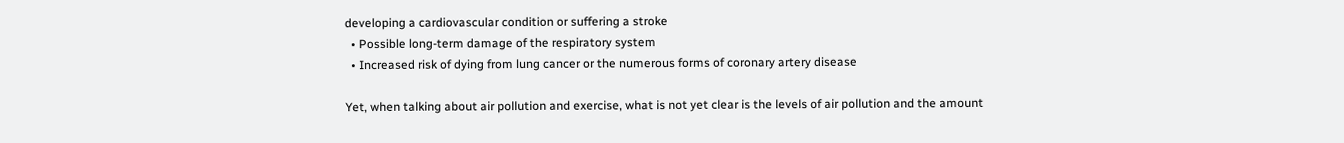developing a cardiovascular condition or suffering a stroke
  • Possible long-term damage of the respiratory system
  • Increased risk of dying from lung cancer or the numerous forms of coronary artery disease

Yet, when talking about air pollution and exercise, what is not yet clear is the levels of air pollution and the amount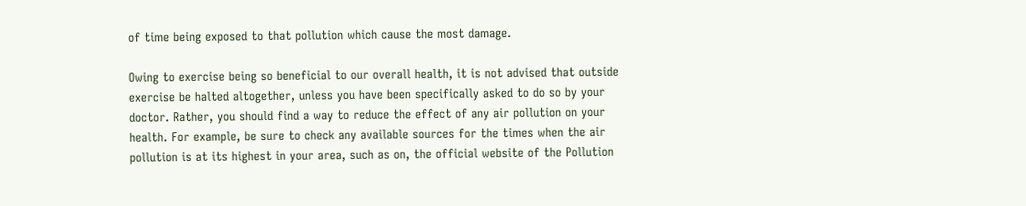of time being exposed to that pollution which cause the most damage.

Owing to exercise being so beneficial to our overall health, it is not advised that outside exercise be halted altogether, unless you have been specifically asked to do so by your doctor. Rather, you should find a way to reduce the effect of any air pollution on your health. For example, be sure to check any available sources for the times when the air pollution is at its highest in your area, such as on, the official website of the Pollution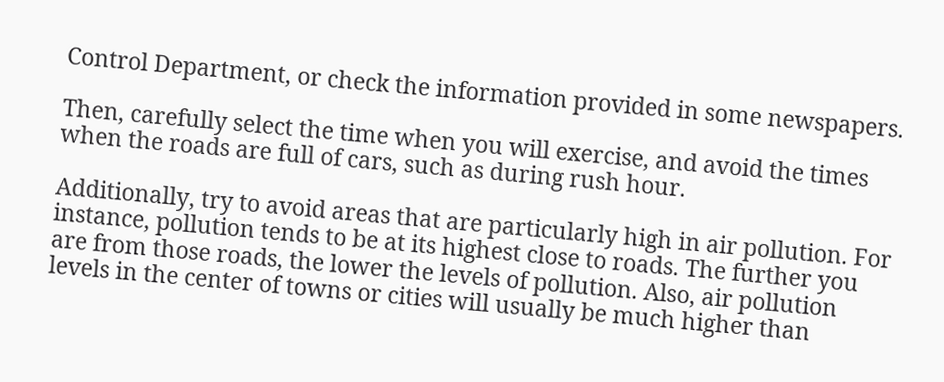Control Department, or check the information provided in some newspapers.

Then, carefully select the time when you will exercise, and avoid the times when the roads are full of cars, such as during rush hour.

Additionally, try to avoid areas that are particularly high in air pollution. For instance, pollution tends to be at its highest close to roads. The further you are from those roads, the lower the levels of pollution. Also, air pollution levels in the center of towns or cities will usually be much higher than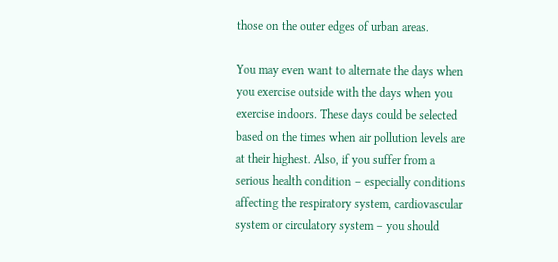those on the outer edges of urban areas.

You may even want to alternate the days when you exercise outside with the days when you exercise indoors. These days could be selected based on the times when air pollution levels are at their highest. Also, if you suffer from a serious health condition – especially conditions affecting the respiratory system, cardiovascular system or circulatory system – you should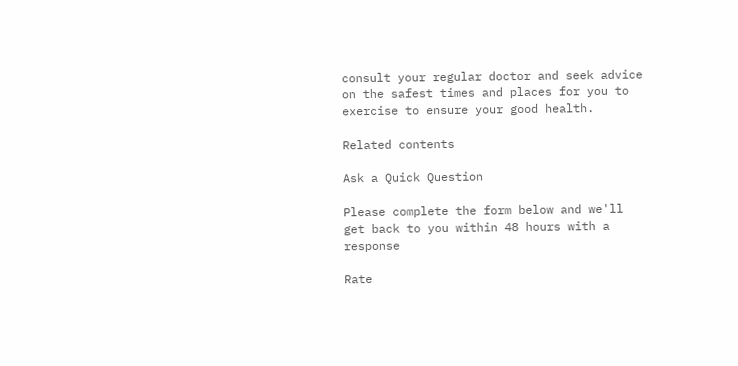consult your regular doctor and seek advice on the safest times and places for you to exercise to ensure your good health.

Related contents

Ask a Quick Question

Please complete the form below and we'll get back to you within 48 hours with a response

Rate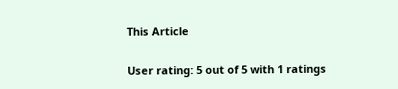This Article

User rating: 5 out of 5 with 1 ratings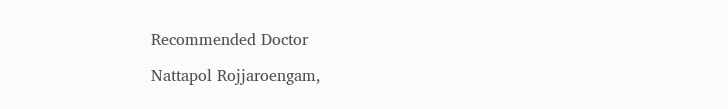Recommended Doctor

Nattapol Rojjaroengam,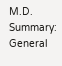M.D. Summary: General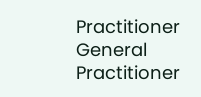Practitioner General Practitioner